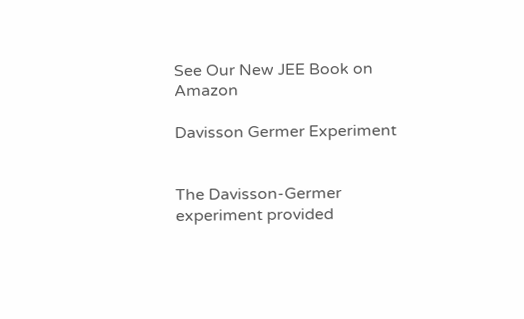See Our New JEE Book on Amazon

Davisson Germer Experiment


The Davisson-Germer experiment provided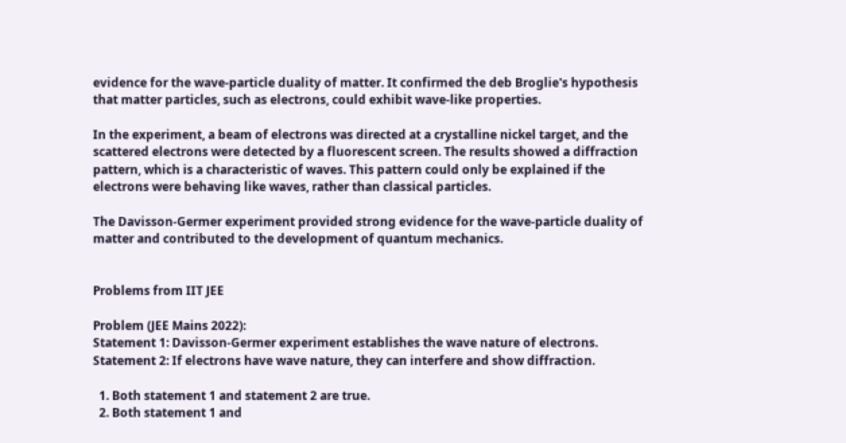evidence for the wave-particle duality of matter. It confirmed the deb Broglie's hypothesis that matter particles, such as electrons, could exhibit wave-like properties.

In the experiment, a beam of electrons was directed at a crystalline nickel target, and the scattered electrons were detected by a fluorescent screen. The results showed a diffraction pattern, which is a characteristic of waves. This pattern could only be explained if the electrons were behaving like waves, rather than classical particles.

The Davisson-Germer experiment provided strong evidence for the wave-particle duality of matter and contributed to the development of quantum mechanics.


Problems from IIT JEE

Problem (JEE Mains 2022):
Statement 1: Davisson-Germer experiment establishes the wave nature of electrons.
Statement 2: If electrons have wave nature, they can interfere and show diffraction.

  1. Both statement 1 and statement 2 are true.
  2. Both statement 1 and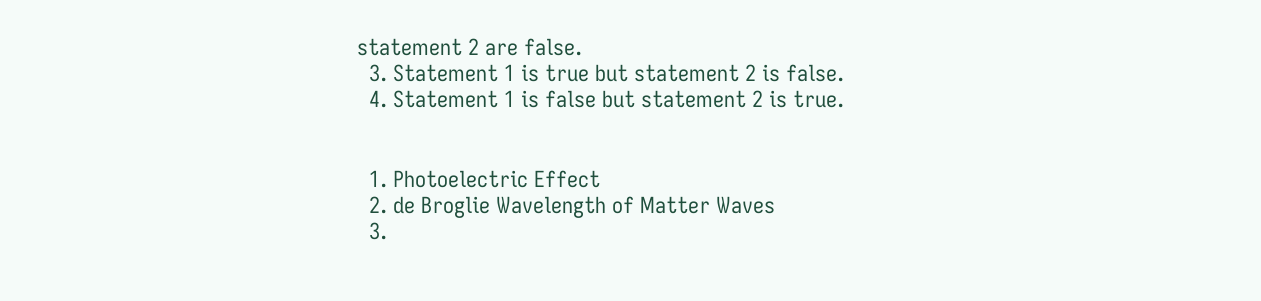statement 2 are false.
  3. Statement 1 is true but statement 2 is false.
  4. Statement 1 is false but statement 2 is true.


  1. Photoelectric Effect
  2. de Broglie Wavelength of Matter Waves
  3.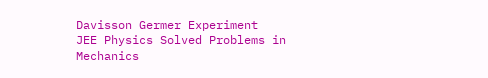Davisson Germer Experiment
JEE Physics Solved Problems in Mechanics